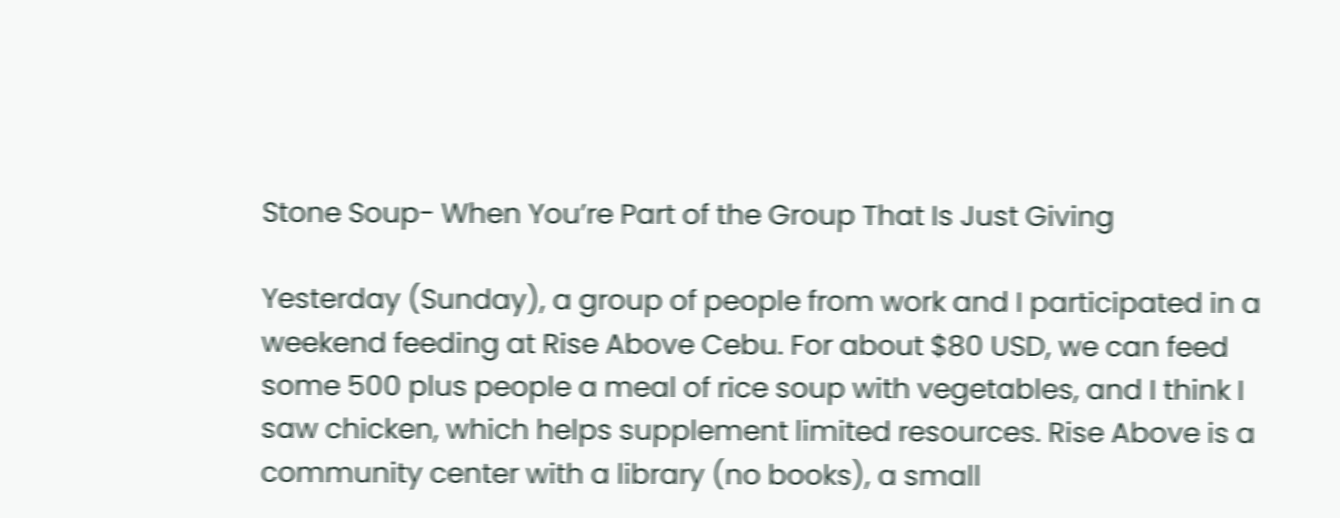Stone Soup- When You’re Part of the Group That Is Just Giving

Yesterday (Sunday), a group of people from work and I participated in a weekend feeding at Rise Above Cebu. For about $80 USD, we can feed some 500 plus people a meal of rice soup with vegetables, and I think I saw chicken, which helps supplement limited resources. Rise Above is a community center with a library (no books), a small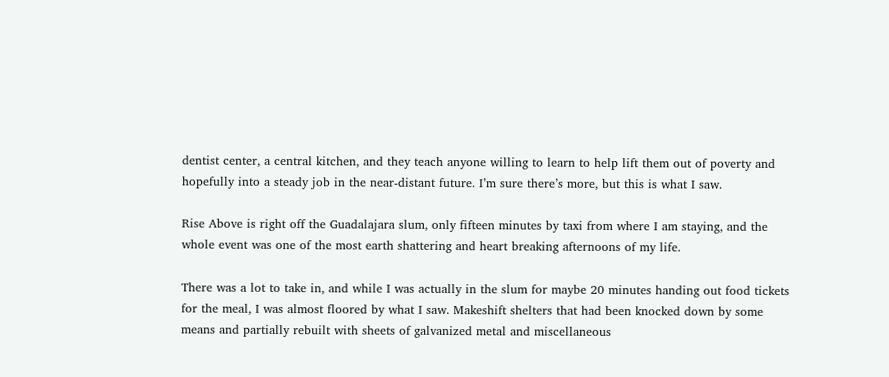dentist center, a central kitchen, and they teach anyone willing to learn to help lift them out of poverty and hopefully into a steady job in the near-distant future. I’m sure there’s more, but this is what I saw.

Rise Above is right off the Guadalajara slum, only fifteen minutes by taxi from where I am staying, and the whole event was one of the most earth shattering and heart breaking afternoons of my life.

There was a lot to take in, and while I was actually in the slum for maybe 20 minutes handing out food tickets for the meal, I was almost floored by what I saw. Makeshift shelters that had been knocked down by some means and partially rebuilt with sheets of galvanized metal and miscellaneous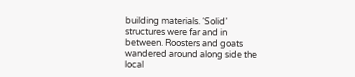building materials. ‘Solid’ structures were far and in between. Roosters and goats wandered around along side the local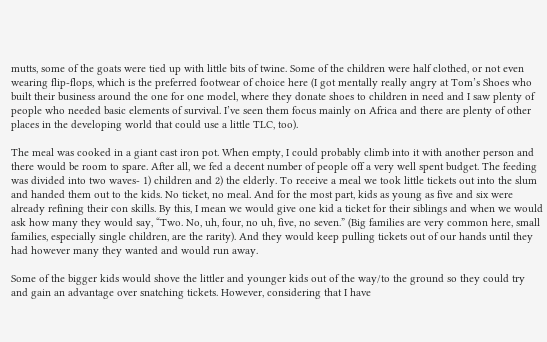mutts, some of the goats were tied up with little bits of twine. Some of the children were half clothed, or not even wearing flip-flops, which is the preferred footwear of choice here (I got mentally really angry at Tom’s Shoes who built their business around the one for one model, where they donate shoes to children in need and I saw plenty of people who needed basic elements of survival. I’ve seen them focus mainly on Africa and there are plenty of other places in the developing world that could use a little TLC, too).

The meal was cooked in a giant cast iron pot. When empty, I could probably climb into it with another person and there would be room to spare. After all, we fed a decent number of people off a very well spent budget. The feeding was divided into two waves- 1) children and 2) the elderly. To receive a meal we took little tickets out into the slum and handed them out to the kids. No ticket, no meal. And for the most part, kids as young as five and six were already refining their con skills. By this, I mean we would give one kid a ticket for their siblings and when we would ask how many they would say, “Two. No, uh, four, no uh, five, no seven.” (Big families are very common here, small families, especially single children, are the rarity). And they would keep pulling tickets out of our hands until they had however many they wanted and would run away.

Some of the bigger kids would shove the littler and younger kids out of the way/to the ground so they could try and gain an advantage over snatching tickets. However, considering that I have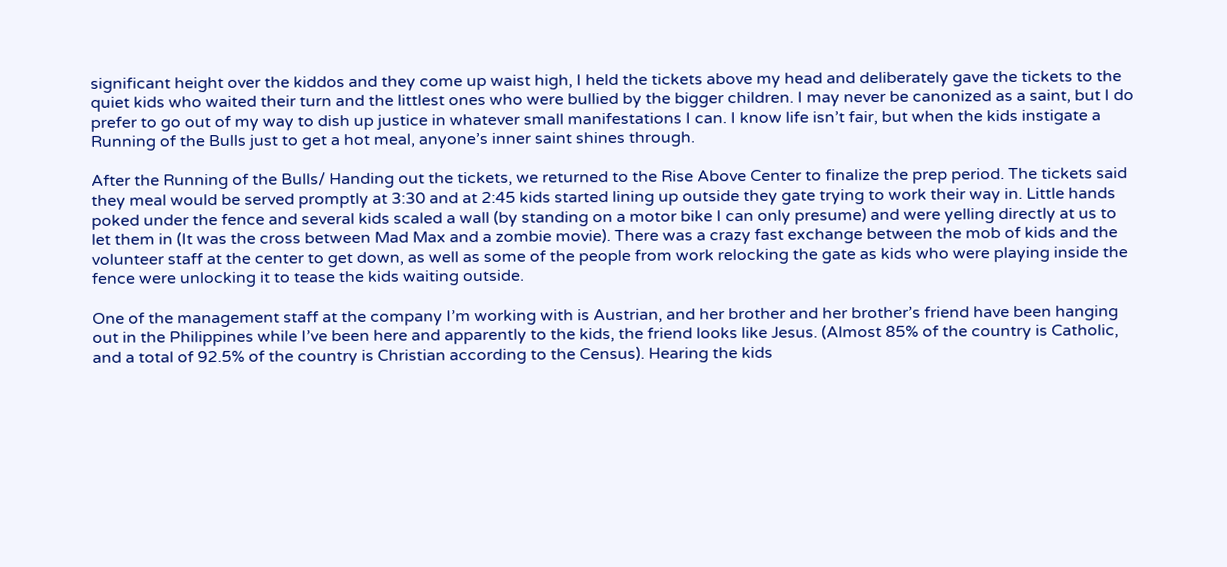significant height over the kiddos and they come up waist high, I held the tickets above my head and deliberately gave the tickets to the quiet kids who waited their turn and the littlest ones who were bullied by the bigger children. I may never be canonized as a saint, but I do prefer to go out of my way to dish up justice in whatever small manifestations I can. I know life isn’t fair, but when the kids instigate a Running of the Bulls just to get a hot meal, anyone’s inner saint shines through.

After the Running of the Bulls/ Handing out the tickets, we returned to the Rise Above Center to finalize the prep period. The tickets said they meal would be served promptly at 3:30 and at 2:45 kids started lining up outside they gate trying to work their way in. Little hands poked under the fence and several kids scaled a wall (by standing on a motor bike I can only presume) and were yelling directly at us to let them in (It was the cross between Mad Max and a zombie movie). There was a crazy fast exchange between the mob of kids and the volunteer staff at the center to get down, as well as some of the people from work relocking the gate as kids who were playing inside the fence were unlocking it to tease the kids waiting outside.

One of the management staff at the company I’m working with is Austrian, and her brother and her brother’s friend have been hanging out in the Philippines while I’ve been here and apparently to the kids, the friend looks like Jesus. (Almost 85% of the country is Catholic, and a total of 92.5% of the country is Christian according to the Census). Hearing the kids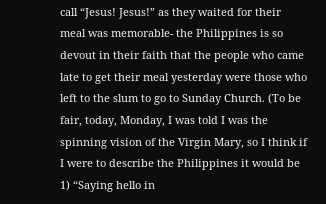call “Jesus! Jesus!” as they waited for their meal was memorable- the Philippines is so devout in their faith that the people who came late to get their meal yesterday were those who left to the slum to go to Sunday Church. (To be fair, today, Monday, I was told I was the spinning vision of the Virgin Mary, so I think if I were to describe the Philippines it would be 1) “Saying hello in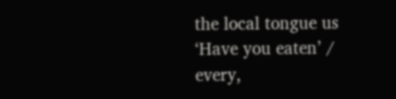the local tongue us ‘Have you eaten’ / every,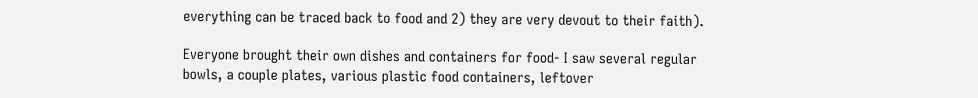everything can be traced back to food and 2) they are very devout to their faith).

Everyone brought their own dishes and containers for food- I saw several regular bowls, a couple plates, various plastic food containers, leftover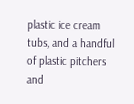plastic ice cream tubs, and a handful of plastic pitchers and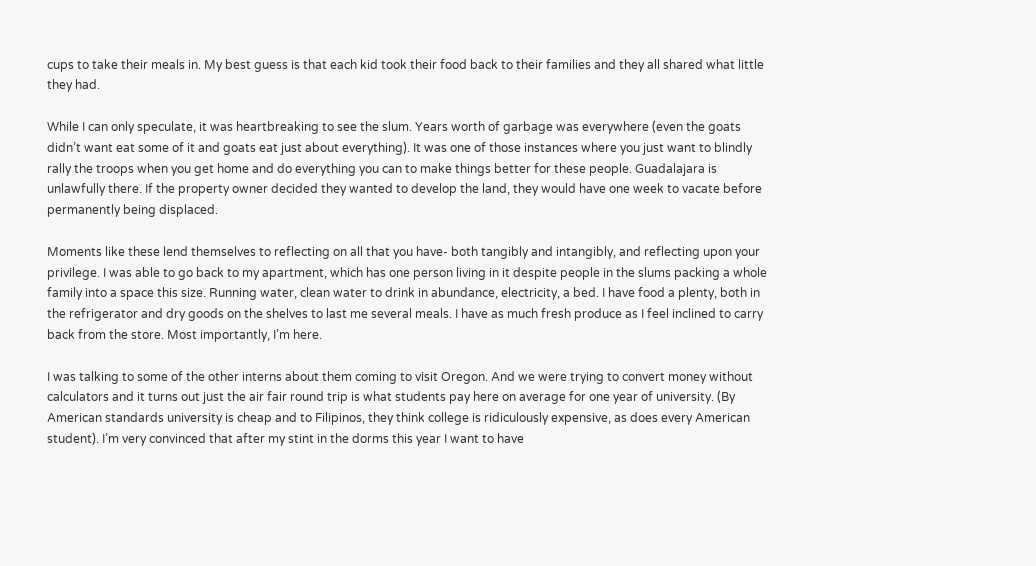cups to take their meals in. My best guess is that each kid took their food back to their families and they all shared what little they had.

While I can only speculate, it was heartbreaking to see the slum. Years worth of garbage was everywhere (even the goats didn’t want eat some of it and goats eat just about everything). It was one of those instances where you just want to blindly rally the troops when you get home and do everything you can to make things better for these people. Guadalajara is unlawfully there. If the property owner decided they wanted to develop the land, they would have one week to vacate before permanently being displaced.

Moments like these lend themselves to reflecting on all that you have- both tangibly and intangibly, and reflecting upon your privilege. I was able to go back to my apartment, which has one person living in it despite people in the slums packing a whole family into a space this size. Running water, clean water to drink in abundance, electricity, a bed. I have food a plenty, both in the refrigerator and dry goods on the shelves to last me several meals. I have as much fresh produce as I feel inclined to carry back from the store. Most importantly, I’m here.

I was talking to some of the other interns about them coming to visit Oregon. And we were trying to convert money without calculators and it turns out just the air fair round trip is what students pay here on average for one year of university. (By American standards university is cheap and to Filipinos, they think college is ridiculously expensive, as does every American student). I’m very convinced that after my stint in the dorms this year I want to have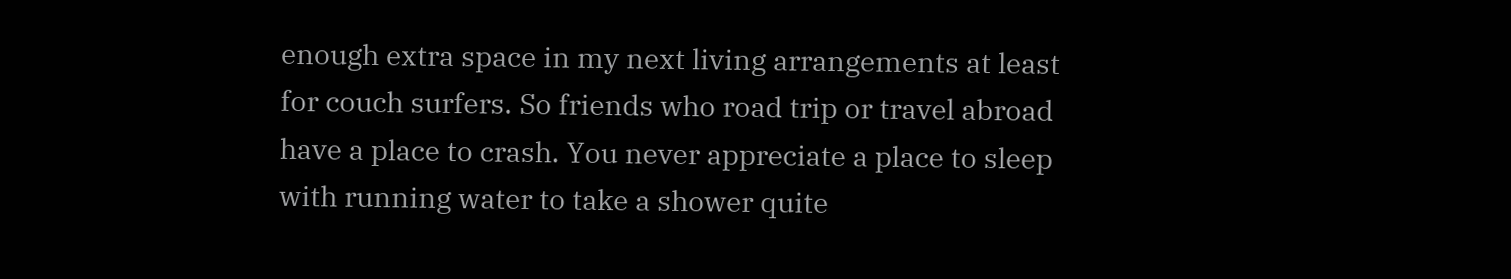enough extra space in my next living arrangements at least for couch surfers. So friends who road trip or travel abroad have a place to crash. You never appreciate a place to sleep with running water to take a shower quite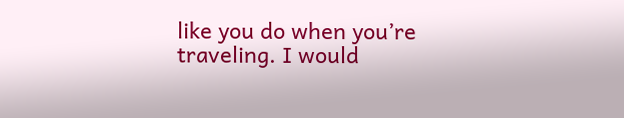like you do when you’re traveling. I would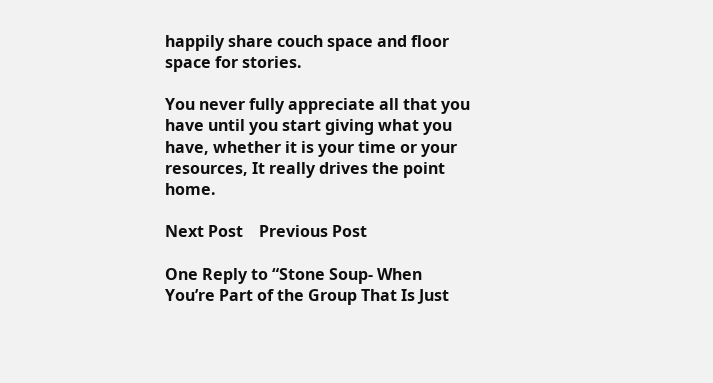happily share couch space and floor space for stories.

You never fully appreciate all that you have until you start giving what you have, whether it is your time or your resources, It really drives the point home.

Next Post    Previous Post

One Reply to “Stone Soup- When You’re Part of the Group That Is Just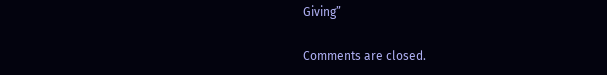Giving”

Comments are closed.